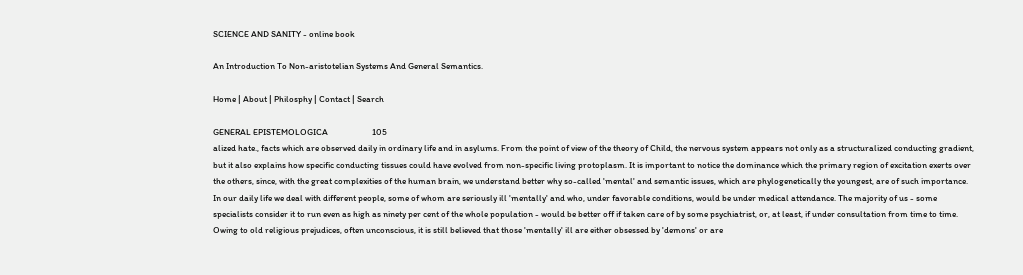SCIENCE AND SANITY - online book

An Introduction To Non-aristotelian Systems And General Semantics.

Home | About | Philosphy | Contact | Search

GENERAL EPISTEMOLOGICA                      105
alized hate., facts which are observed daily in ordinary life and in asylums. From the point of view of the theory of Child, the nervous system appears not only as a structuralized conducting gradient, but it also explains how specific conducting tissues could have evolved from non-specific living protoplasm. It is important to notice the dominance which the primary region of excitation exerts over the others, since, with the great complexities of the human brain, we understand better why so-called 'mental' and semantic issues, which are phylogenetically the youngest, are of such importance.
In our daily life we deal with different people, some of whom are seriously ill 'mentally' and who, under favorable conditions, would be under medical attendance. The majority of us - some specialists consider it to run even as high as ninety per cent of the whole population - would be better off if taken care of by some psychiatrist, or, at least, if under consultation from time to time.
Owing to old religious prejudices, often unconscious, it is still believed that those 'mentally' ill are either obsessed by 'demons' or are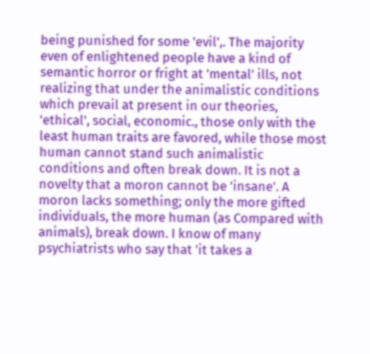being punished for some 'evil',. The majority even of enlightened people have a kind of semantic horror or fright at 'mental' ills, not realizing that under the animalistic conditions which prevail at present in our theories, 'ethical', social, economic., those only with the least human traits are favored, while those most human cannot stand such animalistic conditions and often break down. It is not a novelty that a moron cannot be 'insane'. A moron lacks something; only the more gifted individuals, the more human (as Compared with animals), break down. I know of many psychiatrists who say that 'it takes a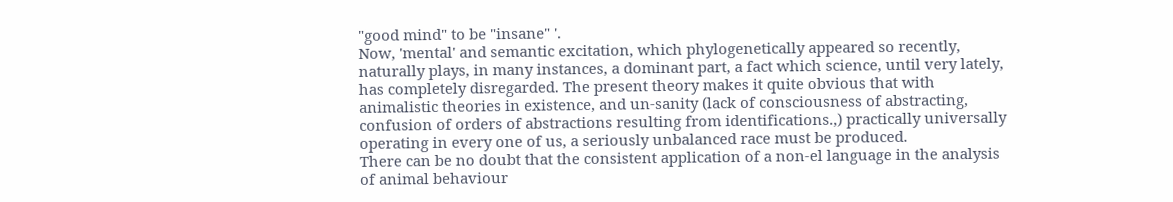"good mind" to be "insane" '.
Now, 'mental' and semantic excitation, which phylogenetically appeared so recently, naturally plays, in many instances, a dominant part, a fact which science, until very lately, has completely disregarded. The present theory makes it quite obvious that with animalistic theories in existence, and un-sanity (lack of consciousness of abstracting, confusion of orders of abstractions resulting from identifications.,) practically universally operating in every one of us, a seriously unbalanced race must be produced.
There can be no doubt that the consistent application of a non-el language in the analysis of animal behaviour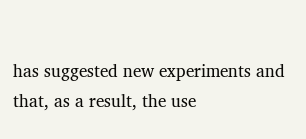has suggested new experiments and that, as a result, the use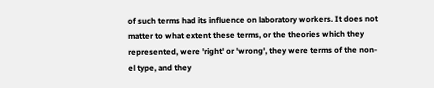of such terms had its influence on laboratory workers. It does not matter to what extent these terms, or the theories which they represented, were 'right' or 'wrong', they were terms of the non-el type, and they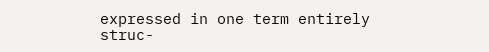expressed in one term entirely struc-